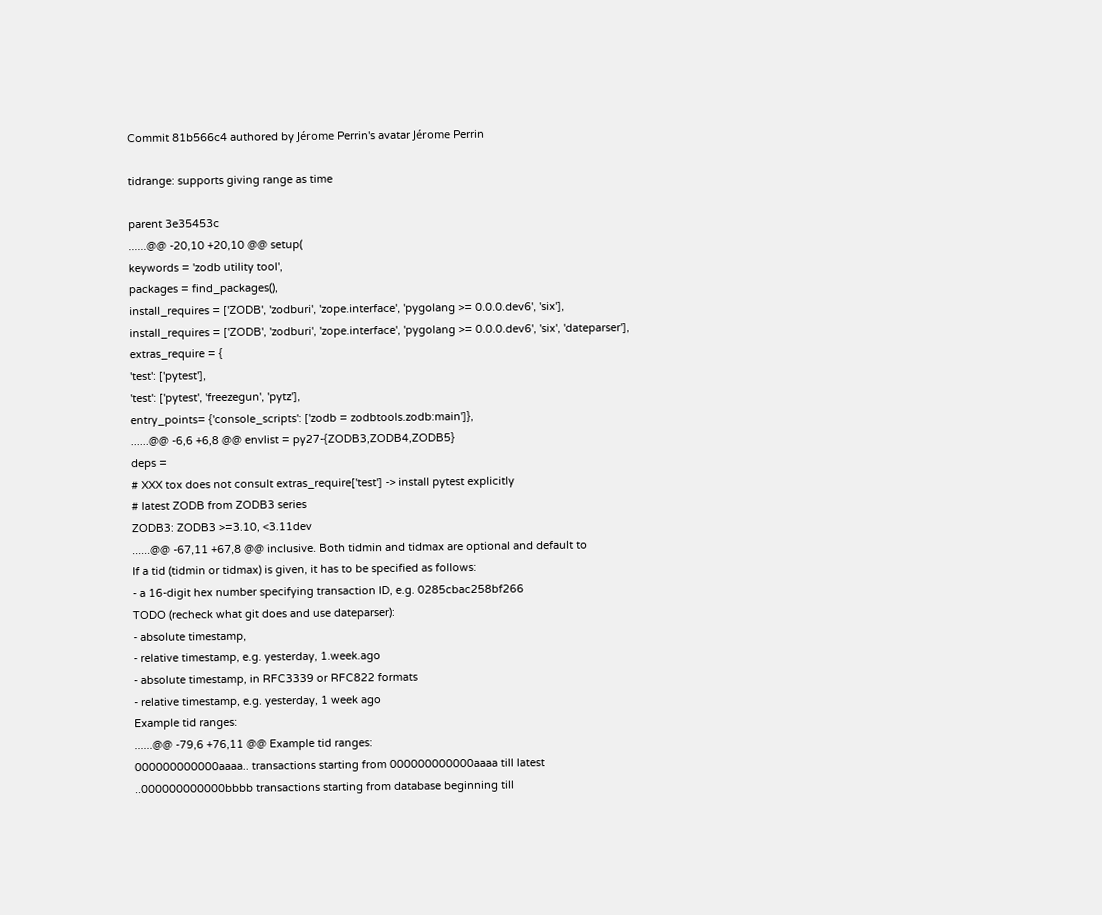Commit 81b566c4 authored by Jérome Perrin's avatar Jérome Perrin

tidrange: supports giving range as time

parent 3e35453c
......@@ -20,10 +20,10 @@ setup(
keywords = 'zodb utility tool',
packages = find_packages(),
install_requires = ['ZODB', 'zodburi', 'zope.interface', 'pygolang >= 0.0.0.dev6', 'six'],
install_requires = ['ZODB', 'zodburi', 'zope.interface', 'pygolang >= 0.0.0.dev6', 'six', 'dateparser'],
extras_require = {
'test': ['pytest'],
'test': ['pytest', 'freezegun', 'pytz'],
entry_points= {'console_scripts': ['zodb = zodbtools.zodb:main']},
......@@ -6,6 +6,8 @@ envlist = py27-{ZODB3,ZODB4,ZODB5}
deps =
# XXX tox does not consult extras_require['test'] -> install pytest explicitly
# latest ZODB from ZODB3 series
ZODB3: ZODB3 >=3.10, <3.11dev
......@@ -67,11 +67,8 @@ inclusive. Both tidmin and tidmax are optional and default to
If a tid (tidmin or tidmax) is given, it has to be specified as follows:
- a 16-digit hex number specifying transaction ID, e.g. 0285cbac258bf266
TODO (recheck what git does and use dateparser):
- absolute timestamp,
- relative timestamp, e.g. yesterday, 1.week.ago
- absolute timestamp, in RFC3339 or RFC822 formats
- relative timestamp, e.g. yesterday, 1 week ago
Example tid ranges:
......@@ -79,6 +76,11 @@ Example tid ranges:
000000000000aaaa.. transactions starting from 000000000000aaaa till latest
..000000000000bbbb transactions starting from database beginning till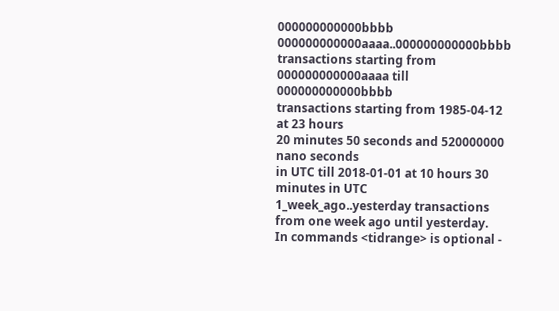000000000000bbbb
000000000000aaaa..000000000000bbbb transactions starting from 000000000000aaaa till 000000000000bbbb
transactions starting from 1985-04-12 at 23 hours
20 minutes 50 seconds and 520000000 nano seconds
in UTC till 2018-01-01 at 10 hours 30 minutes in UTC
1_week_ago..yesterday transactions from one week ago until yesterday.
In commands <tidrange> is optional -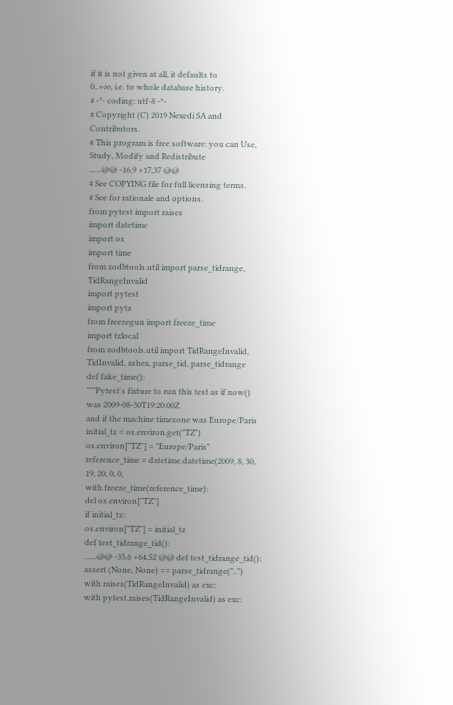if it is not given at all, it defaults to
0..+∞, i.e. to whole database history.
# -*- coding: utf-8 -*-
# Copyright (C) 2019 Nexedi SA and Contributors.
# This program is free software: you can Use, Study, Modify and Redistribute
......@@ -16,9 +17,37 @@
# See COPYING file for full licensing terms.
# See for rationale and options.
from pytest import raises
import datetime
import os
import time
from zodbtools.util import parse_tidrange, TidRangeInvalid
import pytest
import pytz
from freezegun import freeze_time
import tzlocal
from zodbtools.util import TidRangeInvalid, TidInvalid, ashex, parse_tid, parse_tidrange
def fake_time():
"""Pytest's fixture to run this test as if now() was 2009-08-30T19:20:00Z
and if the machine timezone was Europe/Paris
initial_tz = os.environ.get("TZ")
os.environ["TZ"] = "Europe/Paris"
reference_time = datetime.datetime(2009, 8, 30, 19, 20, 0, 0,
with freeze_time(reference_time):
del os.environ["TZ"]
if initial_tz:
os.environ["TZ"] = initial_tz
def test_tidrange_tid():
......@@ -35,6 +64,52 @@ def test_tidrange_tid():
assert (None, None) == parse_tidrange("..")
with raises(TidRangeInvalid) as exc:
with pytest.raises(TidRangeInvalid) as exc: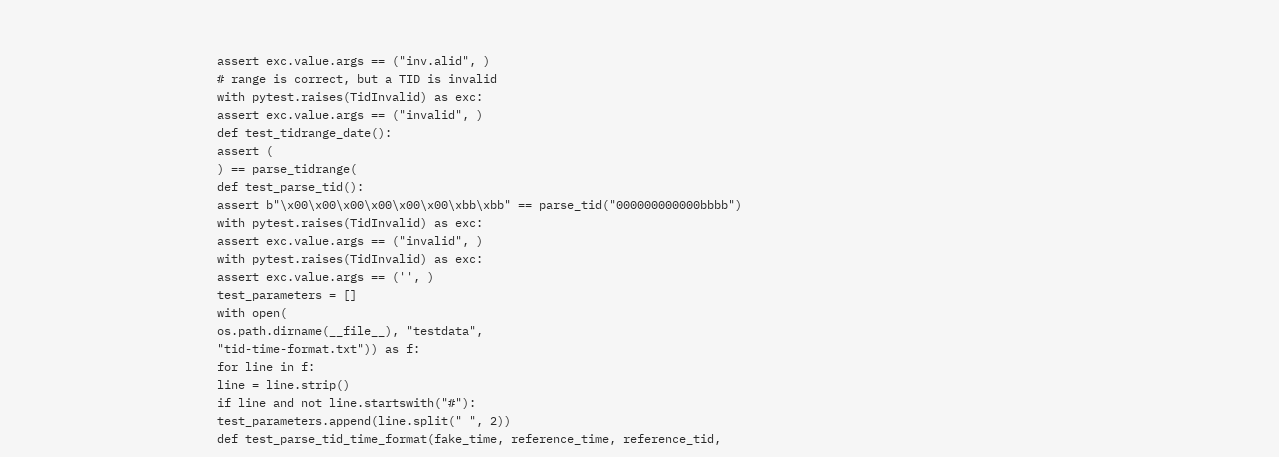assert exc.value.args == ("inv.alid", )
# range is correct, but a TID is invalid
with pytest.raises(TidInvalid) as exc:
assert exc.value.args == ("invalid", )
def test_tidrange_date():
assert (
) == parse_tidrange(
def test_parse_tid():
assert b"\x00\x00\x00\x00\x00\x00\xbb\xbb" == parse_tid("000000000000bbbb")
with pytest.raises(TidInvalid) as exc:
assert exc.value.args == ("invalid", )
with pytest.raises(TidInvalid) as exc:
assert exc.value.args == ('', )
test_parameters = []
with open(
os.path.dirname(__file__), "testdata",
"tid-time-format.txt")) as f:
for line in f:
line = line.strip()
if line and not line.startswith("#"):
test_parameters.append(line.split(" ", 2))
def test_parse_tid_time_format(fake_time, reference_time, reference_tid,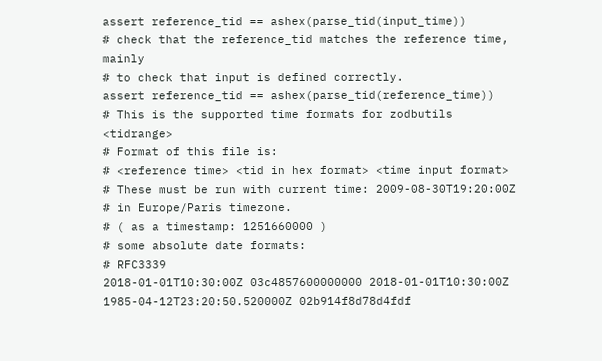assert reference_tid == ashex(parse_tid(input_time))
# check that the reference_tid matches the reference time, mainly
# to check that input is defined correctly.
assert reference_tid == ashex(parse_tid(reference_time))
# This is the supported time formats for zodbutils <tidrange>
# Format of this file is:
# <reference time> <tid in hex format> <time input format>
# These must be run with current time: 2009-08-30T19:20:00Z
# in Europe/Paris timezone.
# ( as a timestamp: 1251660000 )
# some absolute date formats:
# RFC3339
2018-01-01T10:30:00Z 03c4857600000000 2018-01-01T10:30:00Z
1985-04-12T23:20:50.520000Z 02b914f8d78d4fdf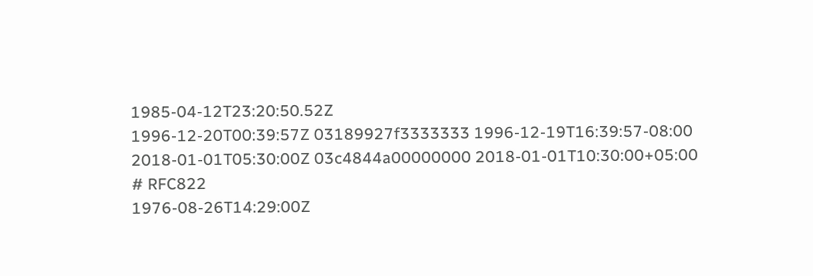1985-04-12T23:20:50.52Z
1996-12-20T00:39:57Z 03189927f3333333 1996-12-19T16:39:57-08:00
2018-01-01T05:30:00Z 03c4844a00000000 2018-01-01T10:30:00+05:00
# RFC822
1976-08-26T14:29:00Z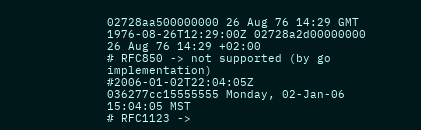02728aa500000000 26 Aug 76 14:29 GMT
1976-08-26T12:29:00Z 02728a2d00000000 26 Aug 76 14:29 +02:00
# RFC850 -> not supported (by go implementation)
#2006-01-02T22:04:05Z 036277cc15555555 Monday, 02-Jan-06 15:04:05 MST
# RFC1123 ->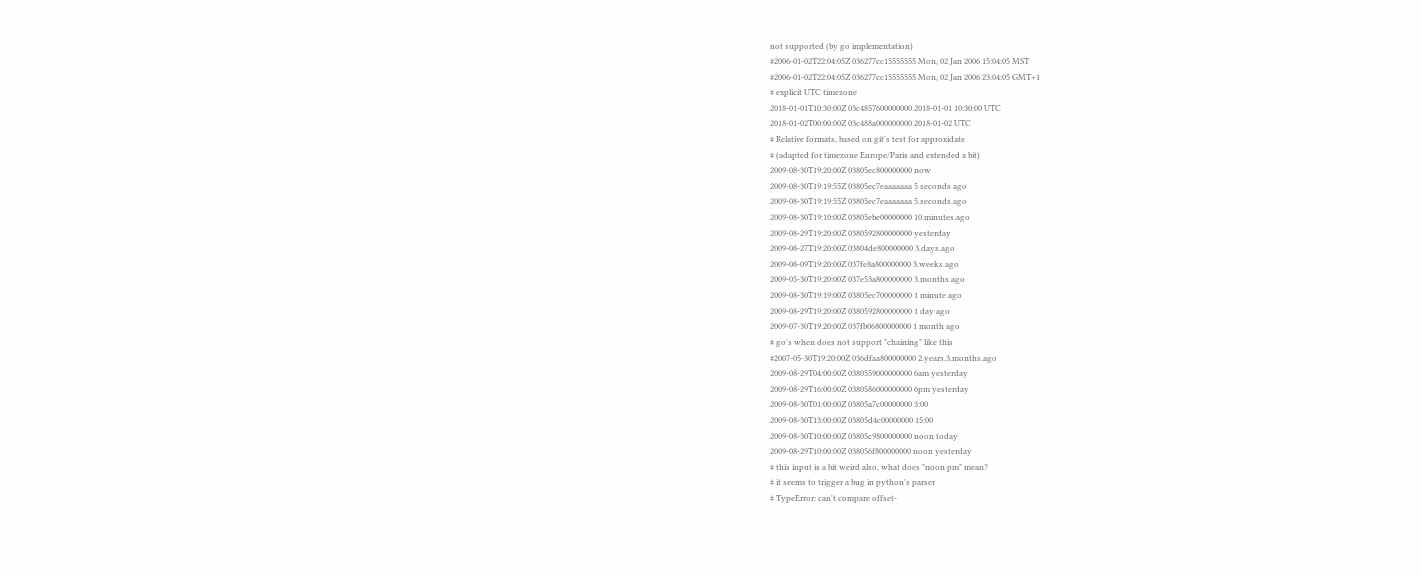not supported (by go implementation)
#2006-01-02T22:04:05Z 036277cc15555555 Mon, 02 Jan 2006 15:04:05 MST
#2006-01-02T22:04:05Z 036277cc15555555 Mon, 02 Jan 2006 23:04:05 GMT+1
# explicit UTC timezone
2018-01-01T10:30:00Z 03c4857600000000 2018-01-01 10:30:00 UTC
2018-01-02T00:00:00Z 03c488a000000000 2018-01-02 UTC
# Relative formats, based on git's test for approxidate
# (adapted for timezone Europe/Paris and extended a bit)
2009-08-30T19:20:00Z 03805ec800000000 now
2009-08-30T19:19:55Z 03805ec7eaaaaaaa 5 seconds ago
2009-08-30T19:19:55Z 03805ec7eaaaaaaa 5.seconds.ago
2009-08-30T19:10:00Z 03805ebe00000000 10.minutes.ago
2009-08-29T19:20:00Z 0380592800000000 yesterday
2009-08-27T19:20:00Z 03804de800000000 3.days.ago
2009-08-09T19:20:00Z 037fe8a800000000 3.weeks.ago
2009-05-30T19:20:00Z 037e53a800000000 3.months.ago
2009-08-30T19:19:00Z 03805ec700000000 1 minute ago
2009-08-29T19:20:00Z 0380592800000000 1 day ago
2009-07-30T19:20:00Z 037fb06800000000 1 month ago
# go's when does not support "chaining" like this
#2007-05-30T19:20:00Z 036dfaa800000000 2.years.3.months.ago
2009-08-29T04:00:00Z 0380559000000000 6am yesterday
2009-08-29T16:00:00Z 0380586000000000 6pm yesterday
2009-08-30T01:00:00Z 03805a7c00000000 3:00
2009-08-30T13:00:00Z 03805d4c00000000 15:00
2009-08-30T10:00:00Z 03805c9800000000 noon today
2009-08-29T10:00:00Z 038056f800000000 noon yesterday
# this input is a bit weird also, what does "noon pm" mean?
# it seems to trigger a bug in python's parser
# TypeError: can't compare offset-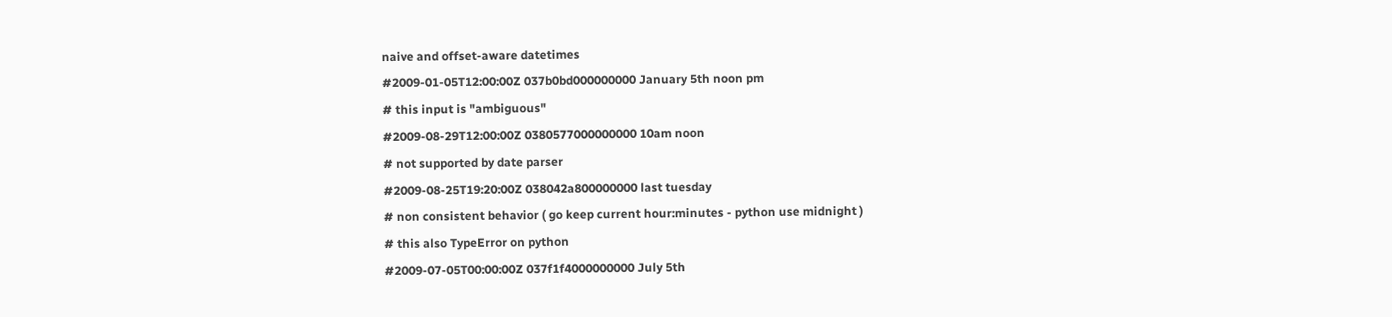naive and offset-aware datetimes
#2009-01-05T12:00:00Z 037b0bd000000000 January 5th noon pm
# this input is "ambiguous"
#2009-08-29T12:00:00Z 0380577000000000 10am noon
# not supported by date parser
#2009-08-25T19:20:00Z 038042a800000000 last tuesday
# non consistent behavior ( go keep current hour:minutes - python use midnight )
# this also TypeError on python
#2009-07-05T00:00:00Z 037f1f4000000000 July 5th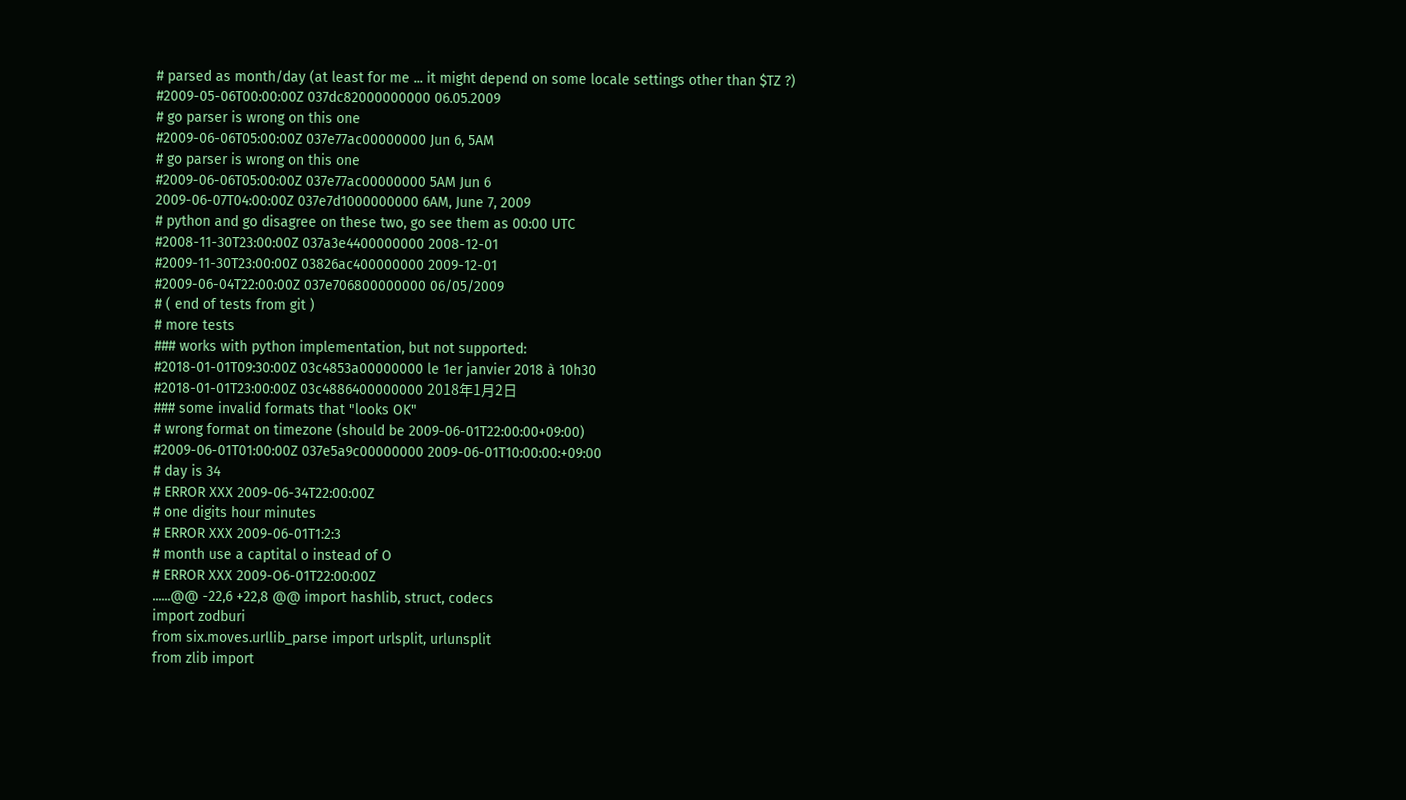# parsed as month/day (at least for me ... it might depend on some locale settings other than $TZ ?)
#2009-05-06T00:00:00Z 037dc82000000000 06.05.2009
# go parser is wrong on this one
#2009-06-06T05:00:00Z 037e77ac00000000 Jun 6, 5AM
# go parser is wrong on this one
#2009-06-06T05:00:00Z 037e77ac00000000 5AM Jun 6
2009-06-07T04:00:00Z 037e7d1000000000 6AM, June 7, 2009
# python and go disagree on these two, go see them as 00:00 UTC
#2008-11-30T23:00:00Z 037a3e4400000000 2008-12-01
#2009-11-30T23:00:00Z 03826ac400000000 2009-12-01
#2009-06-04T22:00:00Z 037e706800000000 06/05/2009
# ( end of tests from git )
# more tests
### works with python implementation, but not supported:
#2018-01-01T09:30:00Z 03c4853a00000000 le 1er janvier 2018 à 10h30
#2018-01-01T23:00:00Z 03c4886400000000 2018年1月2日
### some invalid formats that "looks OK"
# wrong format on timezone (should be 2009-06-01T22:00:00+09:00)
#2009-06-01T01:00:00Z 037e5a9c00000000 2009-06-01T10:00:00:+09:00
# day is 34
# ERROR XXX 2009-06-34T22:00:00Z
# one digits hour minutes
# ERROR XXX 2009-06-01T1:2:3
# month use a captital o instead of O
# ERROR XXX 2009-O6-01T22:00:00Z
......@@ -22,6 +22,8 @@ import hashlib, struct, codecs
import zodburi
from six.moves.urllib_parse import urlsplit, urlunsplit
from zlib import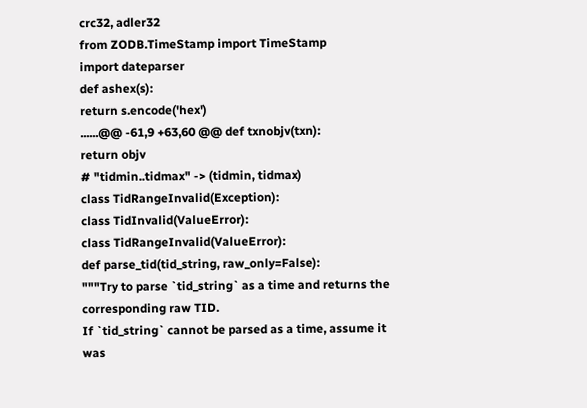crc32, adler32
from ZODB.TimeStamp import TimeStamp
import dateparser
def ashex(s):
return s.encode('hex')
......@@ -61,9 +63,60 @@ def txnobjv(txn):
return objv
# "tidmin..tidmax" -> (tidmin, tidmax)
class TidRangeInvalid(Exception):
class TidInvalid(ValueError):
class TidRangeInvalid(ValueError):
def parse_tid(tid_string, raw_only=False):
"""Try to parse `tid_string` as a time and returns the
corresponding raw TID.
If `tid_string` cannot be parsed as a time, assume it was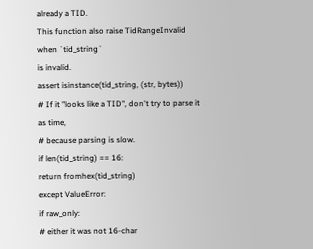already a TID.
This function also raise TidRangeInvalid when `tid_string`
is invalid.
assert isinstance(tid_string, (str, bytes))
# If it "looks like a TID", don't try to parse it as time,
# because parsing is slow.
if len(tid_string) == 16:
return fromhex(tid_string)
except ValueError:
if raw_only:
# either it was not 16-char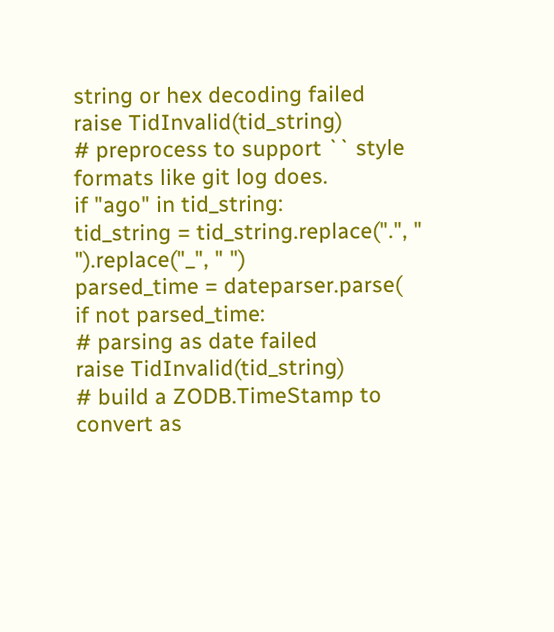string or hex decoding failed
raise TidInvalid(tid_string)
# preprocess to support `` style formats like git log does.
if "ago" in tid_string:
tid_string = tid_string.replace(".", " ").replace("_", " ")
parsed_time = dateparser.parse(
if not parsed_time:
# parsing as date failed
raise TidInvalid(tid_string)
# build a ZODB.TimeStamp to convert as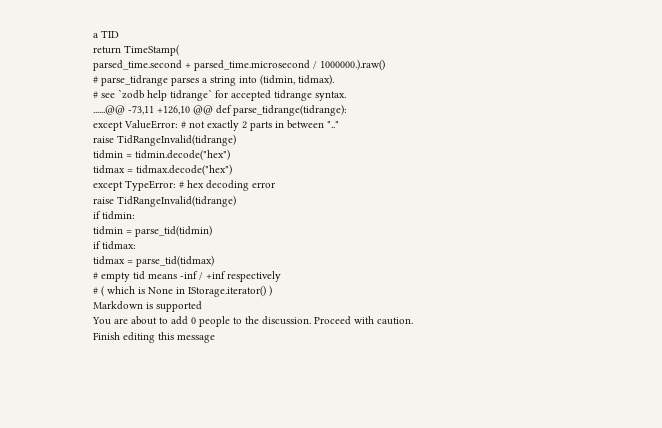a TID
return TimeStamp(
parsed_time.second + parsed_time.microsecond / 1000000.).raw()
# parse_tidrange parses a string into (tidmin, tidmax).
# see `zodb help tidrange` for accepted tidrange syntax.
......@@ -73,11 +126,10 @@ def parse_tidrange(tidrange):
except ValueError: # not exactly 2 parts in between ".."
raise TidRangeInvalid(tidrange)
tidmin = tidmin.decode("hex")
tidmax = tidmax.decode("hex")
except TypeError: # hex decoding error
raise TidRangeInvalid(tidrange)
if tidmin:
tidmin = parse_tid(tidmin)
if tidmax:
tidmax = parse_tid(tidmax)
# empty tid means -inf / +inf respectively
# ( which is None in IStorage.iterator() )
Markdown is supported
You are about to add 0 people to the discussion. Proceed with caution.
Finish editing this message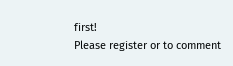first!
Please register or to comment